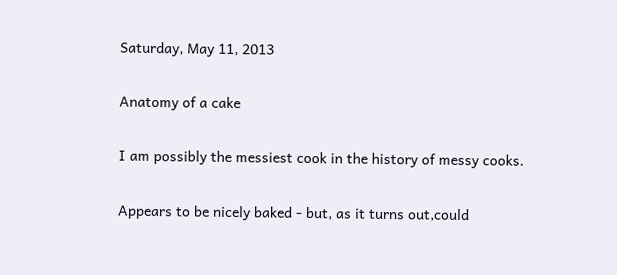Saturday, May 11, 2013

Anatomy of a cake

I am possibly the messiest cook in the history of messy cooks.

Appears to be nicely baked - but, as it turns out,could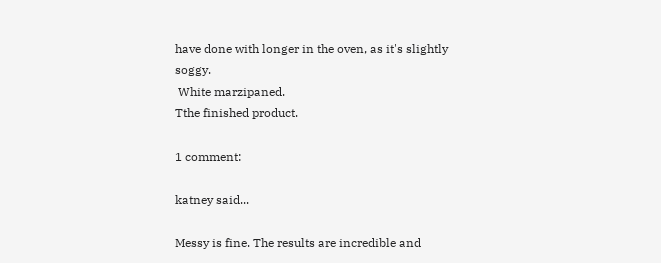have done with longer in the oven, as it's slightly soggy.
 White marzipaned.
Tthe finished product.

1 comment:

katney said...

Messy is fine. The results are incredible and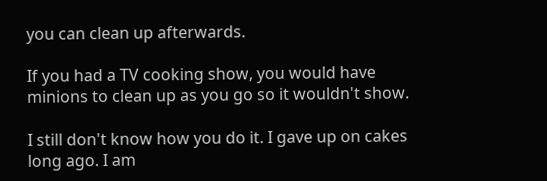you can clean up afterwards.

If you had a TV cooking show, you would have minions to clean up as you go so it wouldn't show.

I still don't know how you do it. I gave up on cakes long ago. I am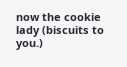now the cookie lady (biscuits to you.)